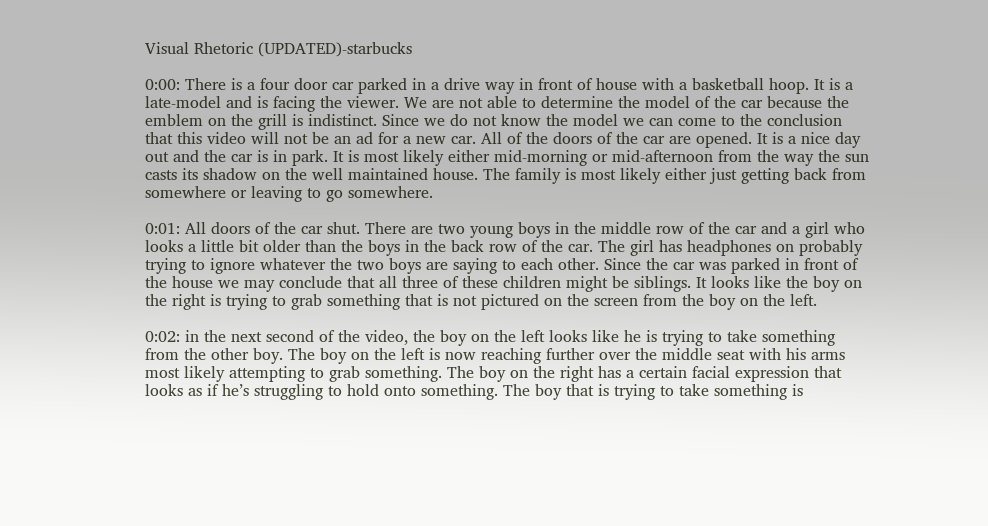Visual Rhetoric (UPDATED)-starbucks

0:00: There is a four door car parked in a drive way in front of house with a basketball hoop. It is a late-model and is facing the viewer. We are not able to determine the model of the car because the emblem on the grill is indistinct. Since we do not know the model we can come to the conclusion that this video will not be an ad for a new car. All of the doors of the car are opened. It is a nice day out and the car is in park. It is most likely either mid-morning or mid-afternoon from the way the sun casts its shadow on the well maintained house. The family is most likely either just getting back from somewhere or leaving to go somewhere.

0:01: All doors of the car shut. There are two young boys in the middle row of the car and a girl who looks a little bit older than the boys in the back row of the car. The girl has headphones on probably trying to ignore whatever the two boys are saying to each other. Since the car was parked in front of the house we may conclude that all three of these children might be siblings. It looks like the boy on the right is trying to grab something that is not pictured on the screen from the boy on the left.

0:02: in the next second of the video, the boy on the left looks like he is trying to take something from the other boy. The boy on the left is now reaching further over the middle seat with his arms most likely attempting to grab something. The boy on the right has a certain facial expression that looks as if he’s struggling to hold onto something. The boy that is trying to take something is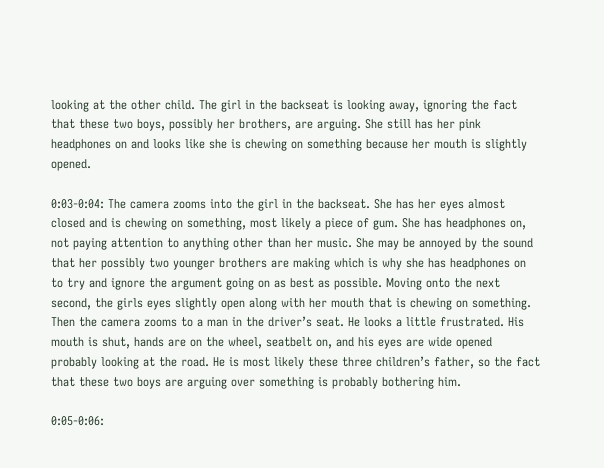looking at the other child. The girl in the backseat is looking away, ignoring the fact that these two boys, possibly her brothers, are arguing. She still has her pink headphones on and looks like she is chewing on something because her mouth is slightly opened.

0:03-0:04: The camera zooms into the girl in the backseat. She has her eyes almost closed and is chewing on something, most likely a piece of gum. She has headphones on, not paying attention to anything other than her music. She may be annoyed by the sound that her possibly two younger brothers are making which is why she has headphones on to try and ignore the argument going on as best as possible. Moving onto the next second, the girls eyes slightly open along with her mouth that is chewing on something. Then the camera zooms to a man in the driver’s seat. He looks a little frustrated. His mouth is shut, hands are on the wheel, seatbelt on, and his eyes are wide opened probably looking at the road. He is most likely these three children’s father, so the fact that these two boys are arguing over something is probably bothering him.

0:05-0:06: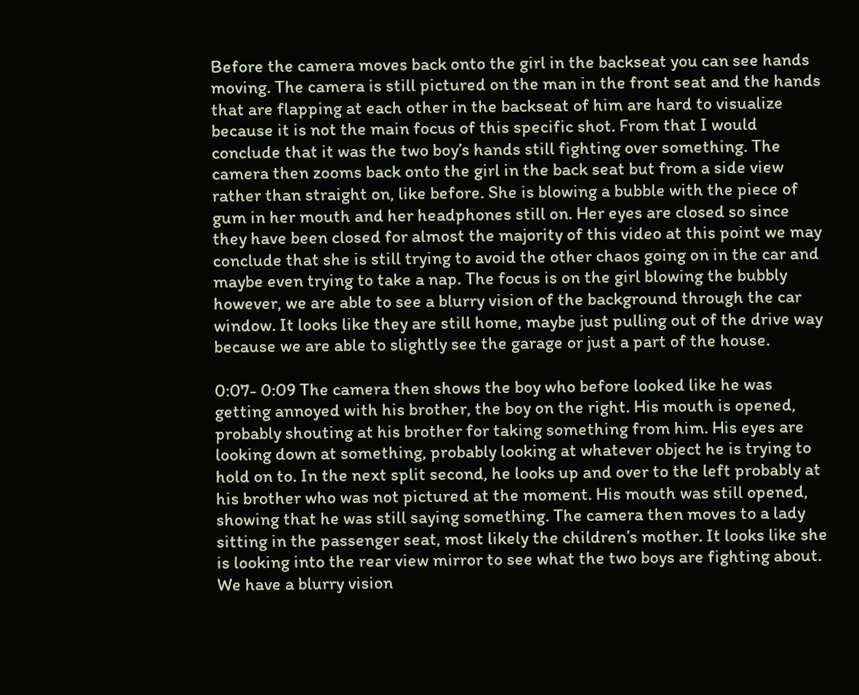Before the camera moves back onto the girl in the backseat you can see hands moving. The camera is still pictured on the man in the front seat and the hands that are flapping at each other in the backseat of him are hard to visualize because it is not the main focus of this specific shot. From that I would conclude that it was the two boy’s hands still fighting over something. The camera then zooms back onto the girl in the back seat but from a side view rather than straight on, like before. She is blowing a bubble with the piece of gum in her mouth and her headphones still on. Her eyes are closed so since they have been closed for almost the majority of this video at this point we may conclude that she is still trying to avoid the other chaos going on in the car and maybe even trying to take a nap. The focus is on the girl blowing the bubbly however, we are able to see a blurry vision of the background through the car window. It looks like they are still home, maybe just pulling out of the drive way because we are able to slightly see the garage or just a part of the house.

0:07- 0:09 The camera then shows the boy who before looked like he was getting annoyed with his brother, the boy on the right. His mouth is opened, probably shouting at his brother for taking something from him. His eyes are looking down at something, probably looking at whatever object he is trying to hold on to. In the next split second, he looks up and over to the left probably at his brother who was not pictured at the moment. His mouth was still opened, showing that he was still saying something. The camera then moves to a lady sitting in the passenger seat, most likely the children’s mother. It looks like she is looking into the rear view mirror to see what the two boys are fighting about. We have a blurry vision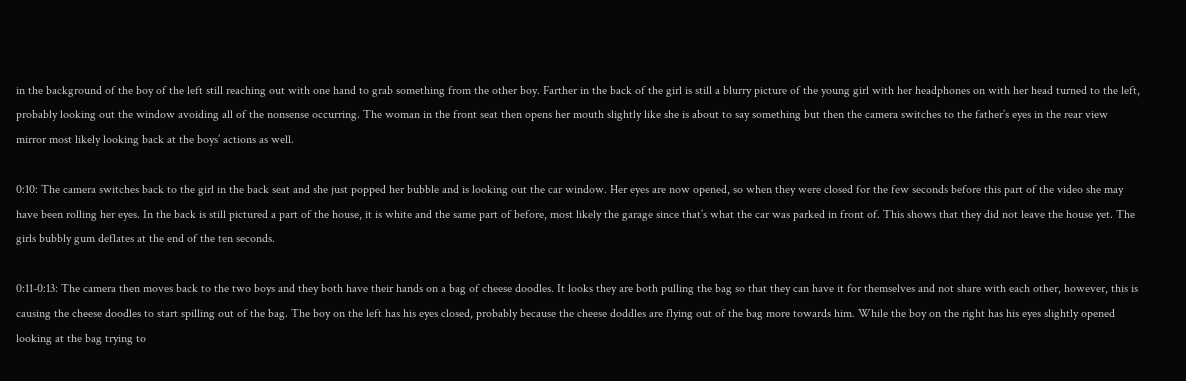in the background of the boy of the left still reaching out with one hand to grab something from the other boy. Farther in the back of the girl is still a blurry picture of the young girl with her headphones on with her head turned to the left, probably looking out the window avoiding all of the nonsense occurring. The woman in the front seat then opens her mouth slightly like she is about to say something but then the camera switches to the father’s eyes in the rear view mirror most likely looking back at the boys’ actions as well.

0:10: The camera switches back to the girl in the back seat and she just popped her bubble and is looking out the car window. Her eyes are now opened, so when they were closed for the few seconds before this part of the video she may have been rolling her eyes. In the back is still pictured a part of the house, it is white and the same part of before, most likely the garage since that’s what the car was parked in front of. This shows that they did not leave the house yet. The girls bubbly gum deflates at the end of the ten seconds.

0:11-0:13: The camera then moves back to the two boys and they both have their hands on a bag of cheese doodles. It looks they are both pulling the bag so that they can have it for themselves and not share with each other, however, this is causing the cheese doodles to start spilling out of the bag. The boy on the left has his eyes closed, probably because the cheese doddles are flying out of the bag more towards him. While the boy on the right has his eyes slightly opened looking at the bag trying to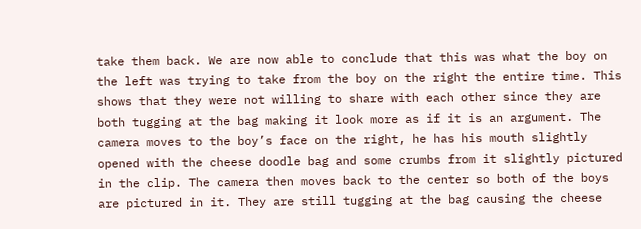take them back. We are now able to conclude that this was what the boy on the left was trying to take from the boy on the right the entire time. This shows that they were not willing to share with each other since they are both tugging at the bag making it look more as if it is an argument. The camera moves to the boy’s face on the right, he has his mouth slightly opened with the cheese doodle bag and some crumbs from it slightly pictured in the clip. The camera then moves back to the center so both of the boys are pictured in it. They are still tugging at the bag causing the cheese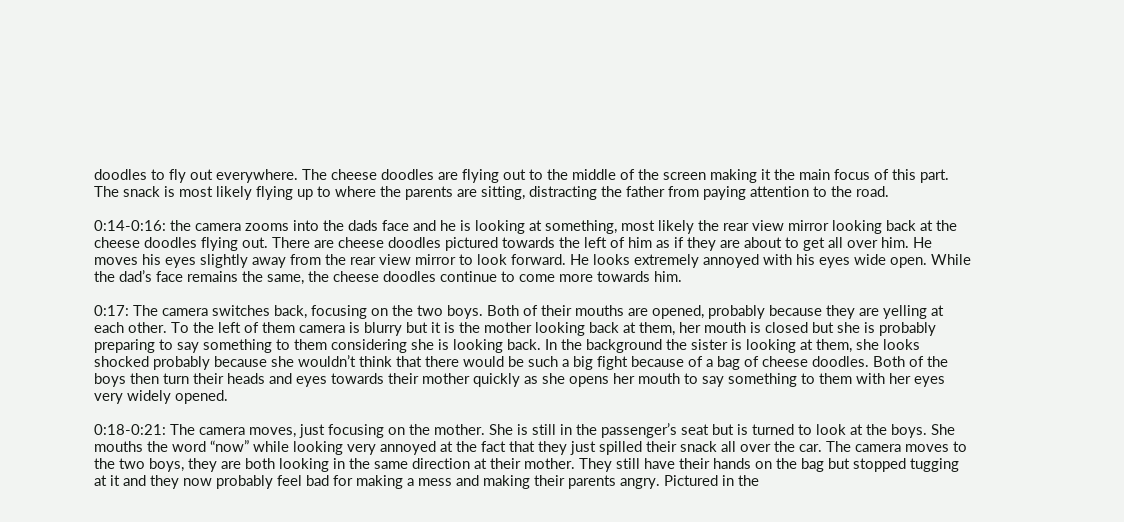doodles to fly out everywhere. The cheese doodles are flying out to the middle of the screen making it the main focus of this part. The snack is most likely flying up to where the parents are sitting, distracting the father from paying attention to the road.

0:14-0:16: the camera zooms into the dads face and he is looking at something, most likely the rear view mirror looking back at the cheese doodles flying out. There are cheese doodles pictured towards the left of him as if they are about to get all over him. He moves his eyes slightly away from the rear view mirror to look forward. He looks extremely annoyed with his eyes wide open. While the dad’s face remains the same, the cheese doodles continue to come more towards him.

0:17: The camera switches back, focusing on the two boys. Both of their mouths are opened, probably because they are yelling at each other. To the left of them camera is blurry but it is the mother looking back at them, her mouth is closed but she is probably preparing to say something to them considering she is looking back. In the background the sister is looking at them, she looks shocked probably because she wouldn’t think that there would be such a big fight because of a bag of cheese doodles. Both of the boys then turn their heads and eyes towards their mother quickly as she opens her mouth to say something to them with her eyes very widely opened.

0:18-0:21: The camera moves, just focusing on the mother. She is still in the passenger’s seat but is turned to look at the boys. She mouths the word “now” while looking very annoyed at the fact that they just spilled their snack all over the car. The camera moves to the two boys, they are both looking in the same direction at their mother. They still have their hands on the bag but stopped tugging at it and they now probably feel bad for making a mess and making their parents angry. Pictured in the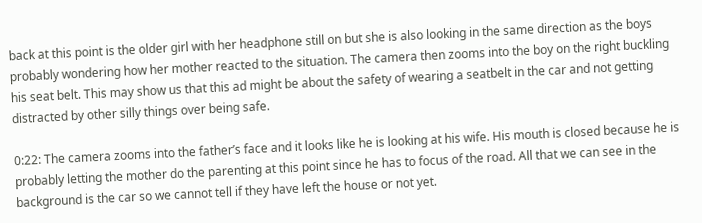back at this point is the older girl with her headphone still on but she is also looking in the same direction as the boys probably wondering how her mother reacted to the situation. The camera then zooms into the boy on the right buckling his seat belt. This may show us that this ad might be about the safety of wearing a seatbelt in the car and not getting distracted by other silly things over being safe.

0:22: The camera zooms into the father’s face and it looks like he is looking at his wife. His mouth is closed because he is probably letting the mother do the parenting at this point since he has to focus of the road. All that we can see in the background is the car so we cannot tell if they have left the house or not yet.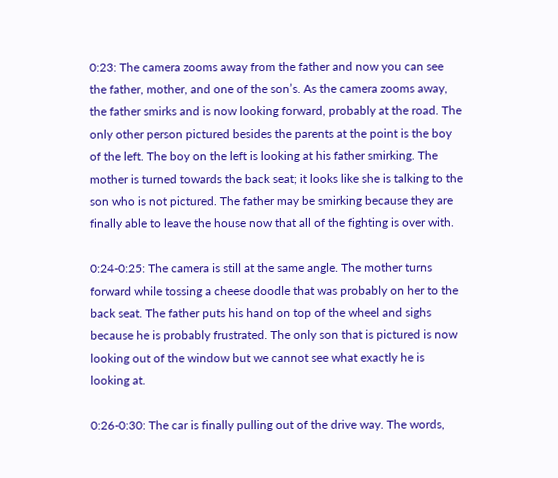0:23: The camera zooms away from the father and now you can see the father, mother, and one of the son’s. As the camera zooms away, the father smirks and is now looking forward, probably at the road. The only other person pictured besides the parents at the point is the boy of the left. The boy on the left is looking at his father smirking. The mother is turned towards the back seat; it looks like she is talking to the son who is not pictured. The father may be smirking because they are finally able to leave the house now that all of the fighting is over with.

0:24-0:25: The camera is still at the same angle. The mother turns forward while tossing a cheese doodle that was probably on her to the back seat. The father puts his hand on top of the wheel and sighs because he is probably frustrated. The only son that is pictured is now looking out of the window but we cannot see what exactly he is looking at.

0:26-0:30: The car is finally pulling out of the drive way. The words,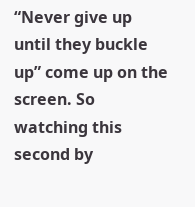“Never give up until they buckle up” come up on the screen. So watching this second by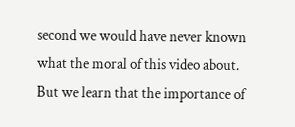second we would have never known what the moral of this video about. But we learn that the importance of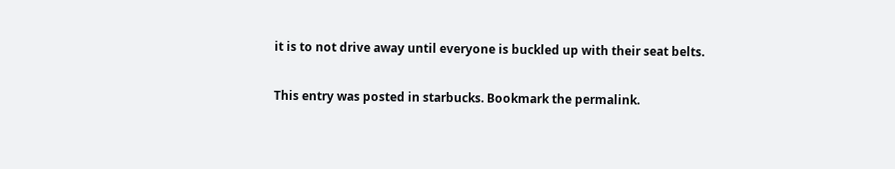it is to not drive away until everyone is buckled up with their seat belts.

This entry was posted in starbucks. Bookmark the permalink.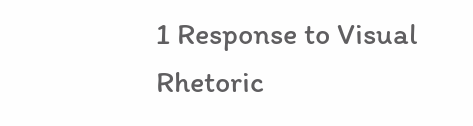1 Response to Visual Rhetoric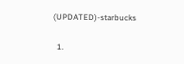(UPDATED)-starbucks

  1.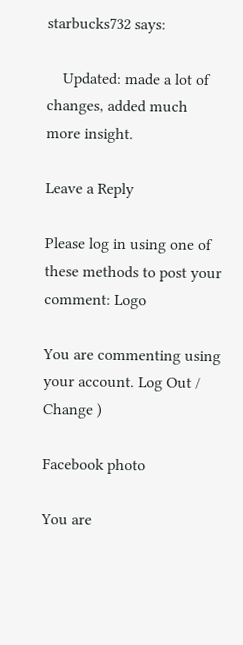starbucks732 says:

    Updated: made a lot of changes, added much more insight.

Leave a Reply

Please log in using one of these methods to post your comment: Logo

You are commenting using your account. Log Out /  Change )

Facebook photo

You are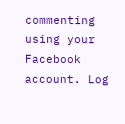commenting using your Facebook account. Log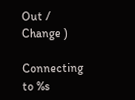Out /  Change )

Connecting to %s